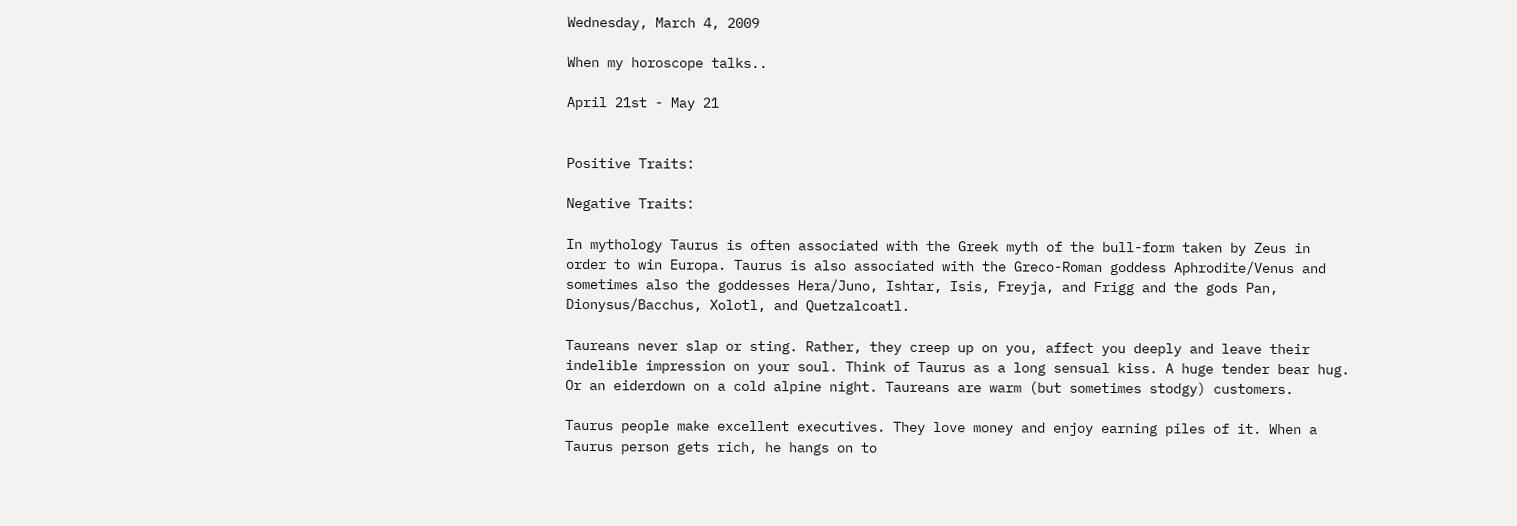Wednesday, March 4, 2009

When my horoscope talks..

April 21st - May 21


Positive Traits:

Negative Traits:

In mythology Taurus is often associated with the Greek myth of the bull-form taken by Zeus in order to win Europa. Taurus is also associated with the Greco-Roman goddess Aphrodite/Venus and sometimes also the goddesses Hera/Juno, Ishtar, Isis, Freyja, and Frigg and the gods Pan, Dionysus/Bacchus, Xolotl, and Quetzalcoatl.

Taureans never slap or sting. Rather, they creep up on you, affect you deeply and leave their indelible impression on your soul. Think of Taurus as a long sensual kiss. A huge tender bear hug. Or an eiderdown on a cold alpine night. Taureans are warm (but sometimes stodgy) customers.

Taurus people make excellent executives. They love money and enjoy earning piles of it. When a Taurus person gets rich, he hangs on to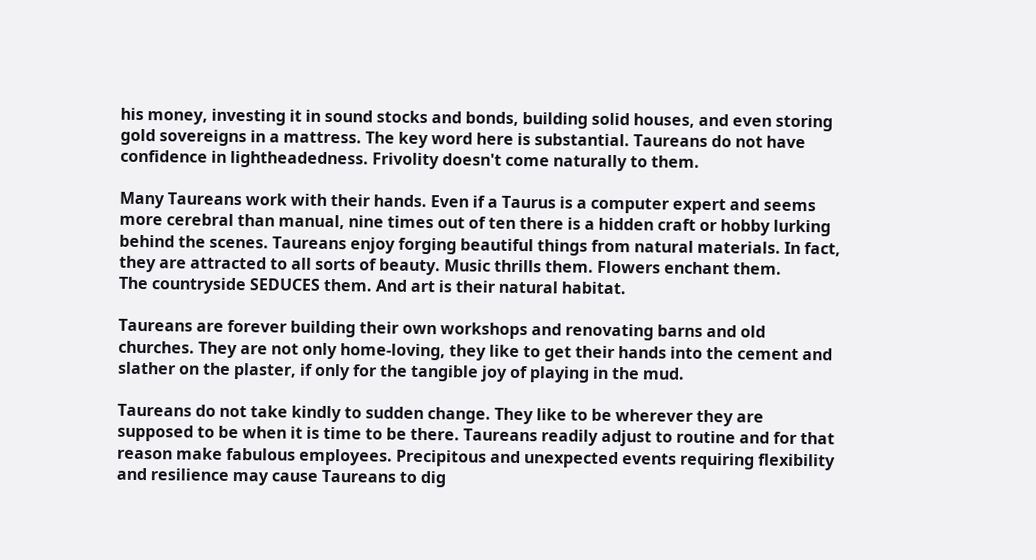his money, investing it in sound stocks and bonds, building solid houses, and even storing gold sovereigns in a mattress. The key word here is substantial. Taureans do not have confidence in lightheadedness. Frivolity doesn't come naturally to them.

Many Taureans work with their hands. Even if a Taurus is a computer expert and seems more cerebral than manual, nine times out of ten there is a hidden craft or hobby lurking behind the scenes. Taureans enjoy forging beautiful things from natural materials. In fact, they are attracted to all sorts of beauty. Music thrills them. Flowers enchant them.
The countryside SEDUCES them. And art is their natural habitat.

Taureans are forever building their own workshops and renovating barns and old churches. They are not only home-loving, they like to get their hands into the cement and slather on the plaster, if only for the tangible joy of playing in the mud.

Taureans do not take kindly to sudden change. They like to be wherever they are supposed to be when it is time to be there. Taureans readily adjust to routine and for that reason make fabulous employees. Precipitous and unexpected events requiring flexibility and resilience may cause Taureans to dig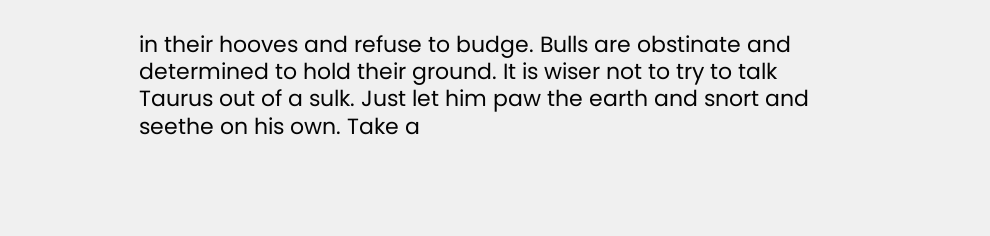in their hooves and refuse to budge. Bulls are obstinate and determined to hold their ground. It is wiser not to try to talk Taurus out of a sulk. Just let him paw the earth and snort and seethe on his own. Take a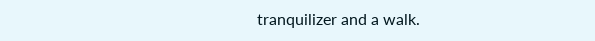tranquilizer and a walk.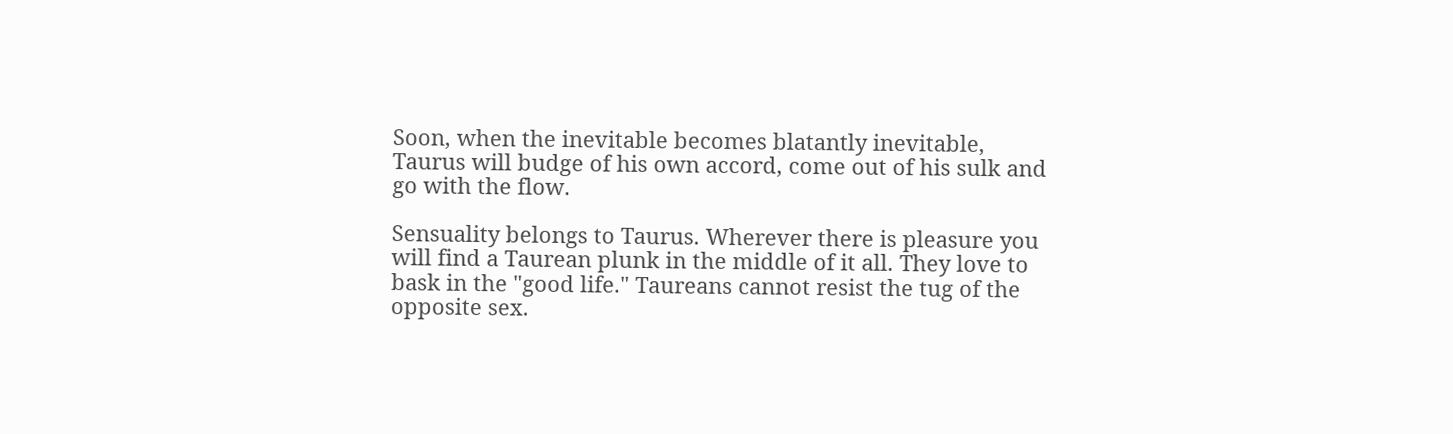Soon, when the inevitable becomes blatantly inevitable, Taurus will budge of his own accord, come out of his sulk and go with the flow.

Sensuality belongs to Taurus. Wherever there is pleasure you will find a Taurean plunk in the middle of it all. They love to bask in the "good life." Taureans cannot resist the tug of the opposite sex.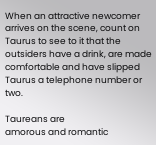When an attractive newcomer arrives on the scene, count on Taurus to see to it that the outsiders have a drink, are made comfortable and have slipped Taurus a telephone number or two.

Taureans are
amorous and romantic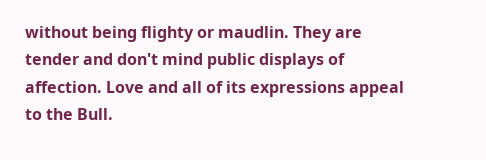without being flighty or maudlin. They are tender and don't mind public displays of affection. Love and all of its expressions appeal to the Bull.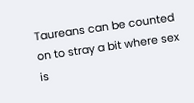Taureans can be counted on to stray a bit where sex is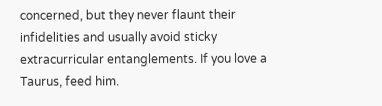concerned, but they never flaunt their infidelities and usually avoid sticky extracurricular entanglements. If you love a Taurus, feed him.